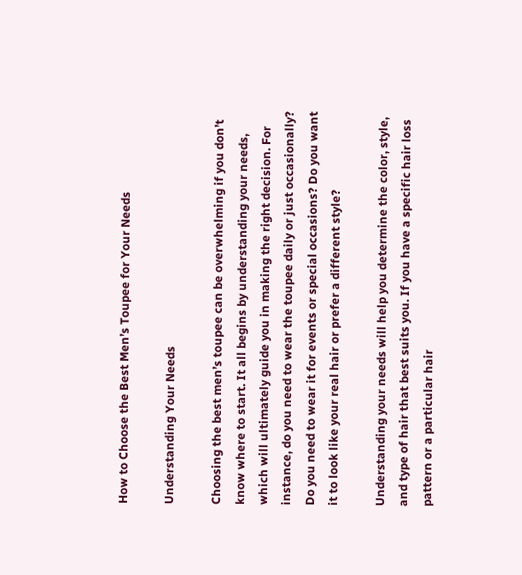How to Choose the Best Men’s Toupee for Your Needs

Understanding Your Needs

Choosing the best men’s toupee can be overwhelming if you don’t know where to start. It all begins by understanding your needs, which will ultimately guide you in making the right decision. For instance, do you need to wear the toupee daily or just occasionally? Do you need to wear it for events or special occasions? Do you want it to look like your real hair or prefer a different style?

Understanding your needs will help you determine the color, style, and type of hair that best suits you. If you have a specific hair loss pattern or a particular hair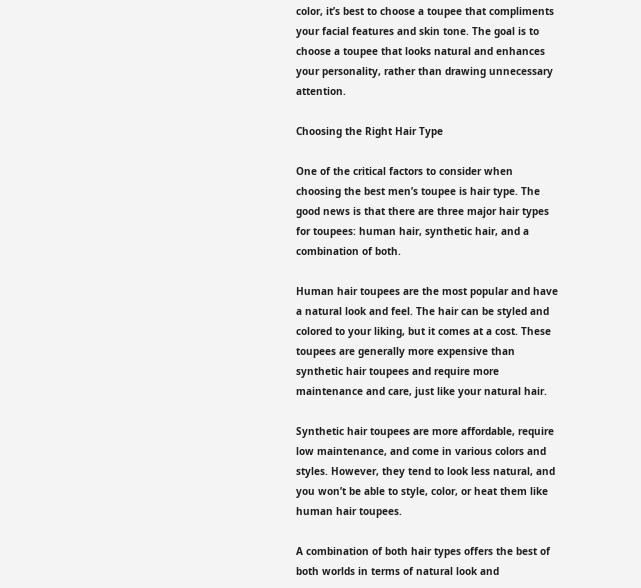color, it’s best to choose a toupee that compliments your facial features and skin tone. The goal is to choose a toupee that looks natural and enhances your personality, rather than drawing unnecessary attention.

Choosing the Right Hair Type

One of the critical factors to consider when choosing the best men’s toupee is hair type. The good news is that there are three major hair types for toupees: human hair, synthetic hair, and a combination of both.

Human hair toupees are the most popular and have a natural look and feel. The hair can be styled and colored to your liking, but it comes at a cost. These toupees are generally more expensive than synthetic hair toupees and require more maintenance and care, just like your natural hair.

Synthetic hair toupees are more affordable, require low maintenance, and come in various colors and styles. However, they tend to look less natural, and you won’t be able to style, color, or heat them like human hair toupees.

A combination of both hair types offers the best of both worlds in terms of natural look and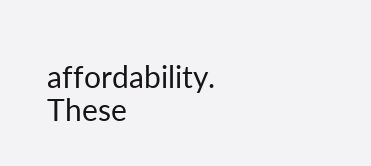affordability. These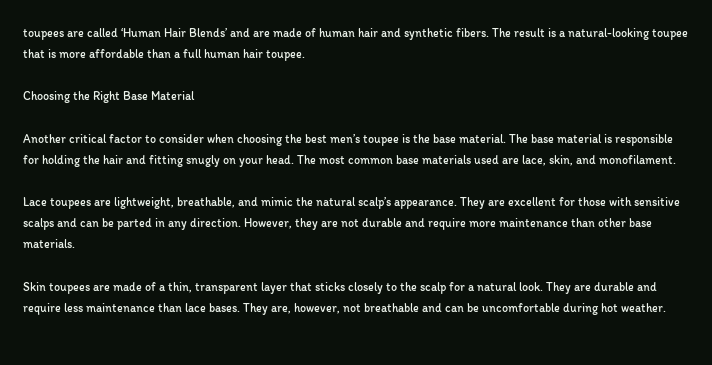toupees are called ‘Human Hair Blends’ and are made of human hair and synthetic fibers. The result is a natural-looking toupee that is more affordable than a full human hair toupee.

Choosing the Right Base Material

Another critical factor to consider when choosing the best men’s toupee is the base material. The base material is responsible for holding the hair and fitting snugly on your head. The most common base materials used are lace, skin, and monofilament.

Lace toupees are lightweight, breathable, and mimic the natural scalp’s appearance. They are excellent for those with sensitive scalps and can be parted in any direction. However, they are not durable and require more maintenance than other base materials.

Skin toupees are made of a thin, transparent layer that sticks closely to the scalp for a natural look. They are durable and require less maintenance than lace bases. They are, however, not breathable and can be uncomfortable during hot weather.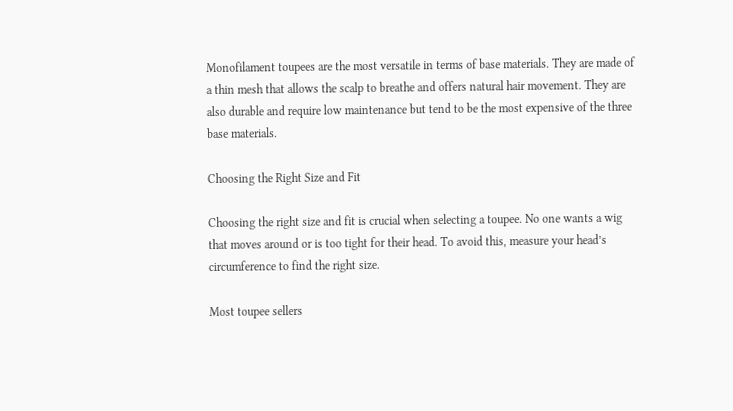Monofilament toupees are the most versatile in terms of base materials. They are made of a thin mesh that allows the scalp to breathe and offers natural hair movement. They are also durable and require low maintenance but tend to be the most expensive of the three base materials.

Choosing the Right Size and Fit

Choosing the right size and fit is crucial when selecting a toupee. No one wants a wig that moves around or is too tight for their head. To avoid this, measure your head’s circumference to find the right size.

Most toupee sellers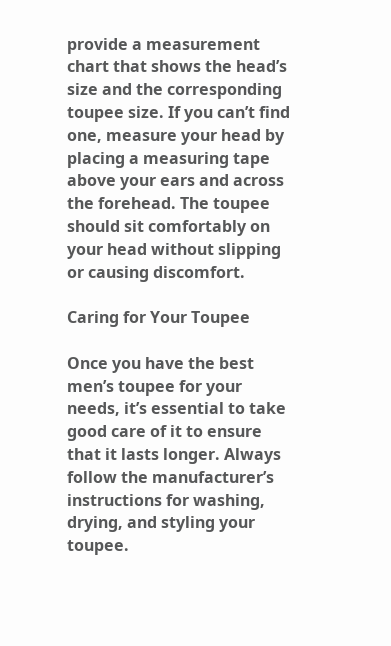provide a measurement chart that shows the head’s size and the corresponding toupee size. If you can’t find one, measure your head by placing a measuring tape above your ears and across the forehead. The toupee should sit comfortably on your head without slipping or causing discomfort.

Caring for Your Toupee

Once you have the best men’s toupee for your needs, it’s essential to take good care of it to ensure that it lasts longer. Always follow the manufacturer’s instructions for washing, drying, and styling your toupee.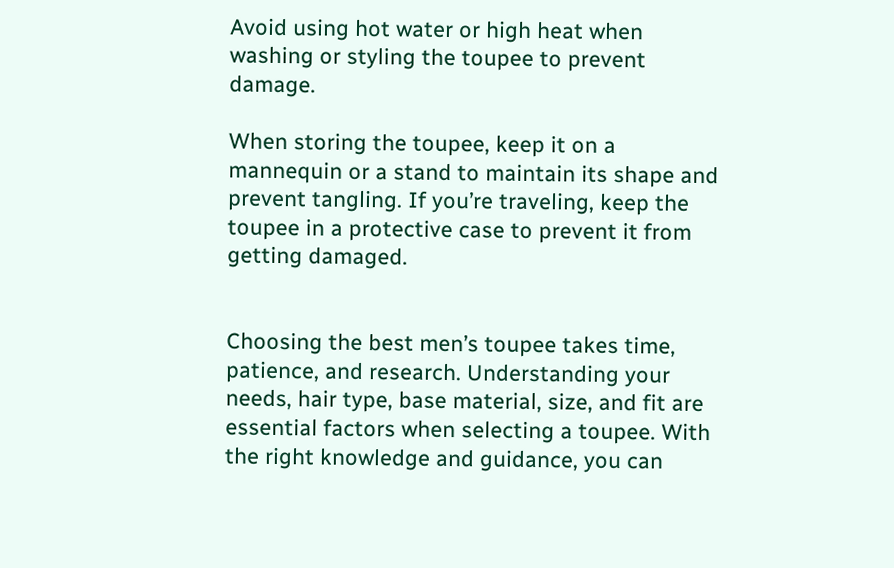Avoid using hot water or high heat when washing or styling the toupee to prevent damage.

When storing the toupee, keep it on a mannequin or a stand to maintain its shape and prevent tangling. If you’re traveling, keep the toupee in a protective case to prevent it from getting damaged.


Choosing the best men’s toupee takes time, patience, and research. Understanding your needs, hair type, base material, size, and fit are essential factors when selecting a toupee. With the right knowledge and guidance, you can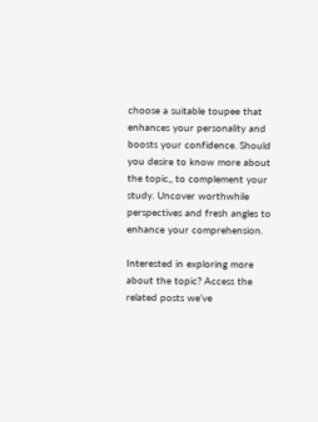choose a suitable toupee that enhances your personality and boosts your confidence. Should you desire to know more about the topic,, to complement your study. Uncover worthwhile perspectives and fresh angles to enhance your comprehension.

Interested in exploring more about the topic? Access the related posts we’ve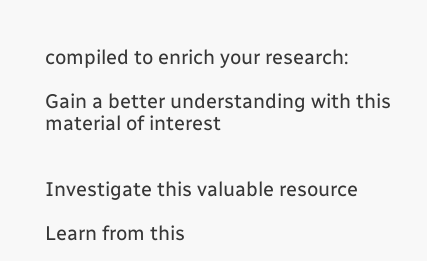compiled to enrich your research:

Gain a better understanding with this material of interest


Investigate this valuable resource

Learn from this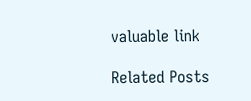valuable link

Related Posts